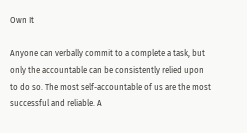Own It

Anyone can verbally commit to a complete a task, but only the accountable can be consistently relied upon to do so. The most self-accountable of us are the most successful and reliable. A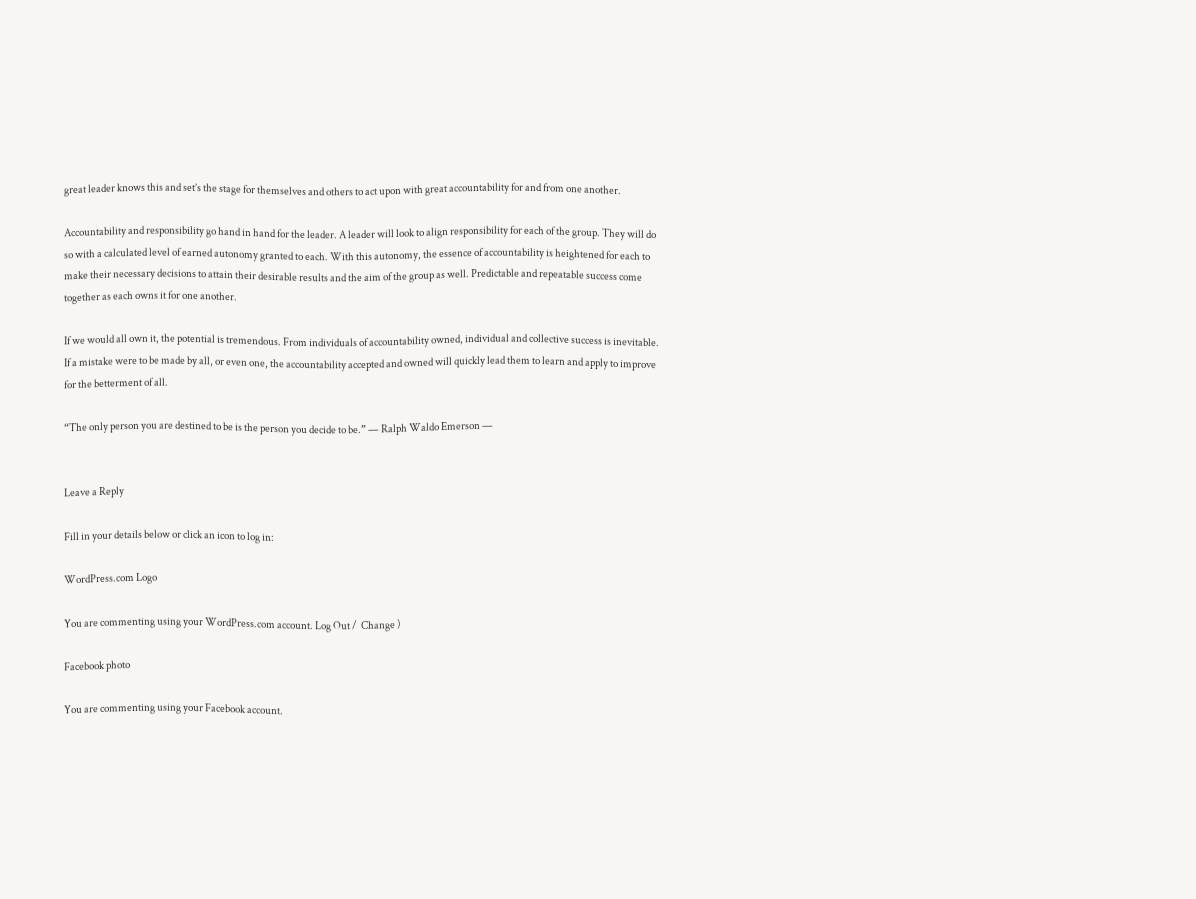great leader knows this and set’s the stage for themselves and others to act upon with great accountability for and from one another.

Accountability and responsibility go hand in hand for the leader. A leader will look to align responsibility for each of the group. They will do so with a calculated level of earned autonomy granted to each. With this autonomy, the essence of accountability is heightened for each to make their necessary decisions to attain their desirable results and the aim of the group as well. Predictable and repeatable success come together as each owns it for one another.

If we would all own it, the potential is tremendous. From individuals of accountability owned, individual and collective success is inevitable. If a mistake were to be made by all, or even one, the accountability accepted and owned will quickly lead them to learn and apply to improve for the betterment of all.

“The only person you are destined to be is the person you decide to be.” — Ralph Waldo Emerson —


Leave a Reply

Fill in your details below or click an icon to log in:

WordPress.com Logo

You are commenting using your WordPress.com account. Log Out /  Change )

Facebook photo

You are commenting using your Facebook account.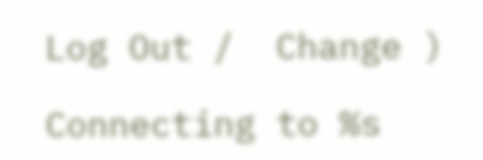Log Out /  Change )

Connecting to %s